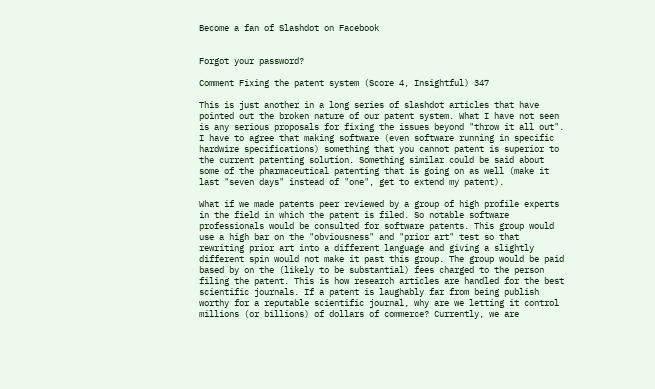Become a fan of Slashdot on Facebook


Forgot your password?

Comment Fixing the patent system (Score 4, Insightful) 347

This is just another in a long series of slashdot articles that have pointed out the broken nature of our patent system. What I have not seen is any serious proposals for fixing the issues beyond "throw it all out". I have to agree that making software (even software running in specific hardwire specifications) something that you cannot patent is superior to the current patenting solution. Something similar could be said about some of the pharmaceutical patenting that is going on as well (make it last "seven days" instead of "one", get to extend my patent).

What if we made patents peer reviewed by a group of high profile experts in the field in which the patent is filed. So notable software professionals would be consulted for software patents. This group would use a high bar on the "obviousness" and "prior art" test so that rewriting prior art into a different language and giving a slightly different spin would not make it past this group. The group would be paid based by on the (likely to be substantial) fees charged to the person filing the patent. This is how research articles are handled for the best scientific journals. If a patent is laughably far from being publish worthy for a reputable scientific journal, why are we letting it control millions (or billions) of dollars of commerce? Currently, we are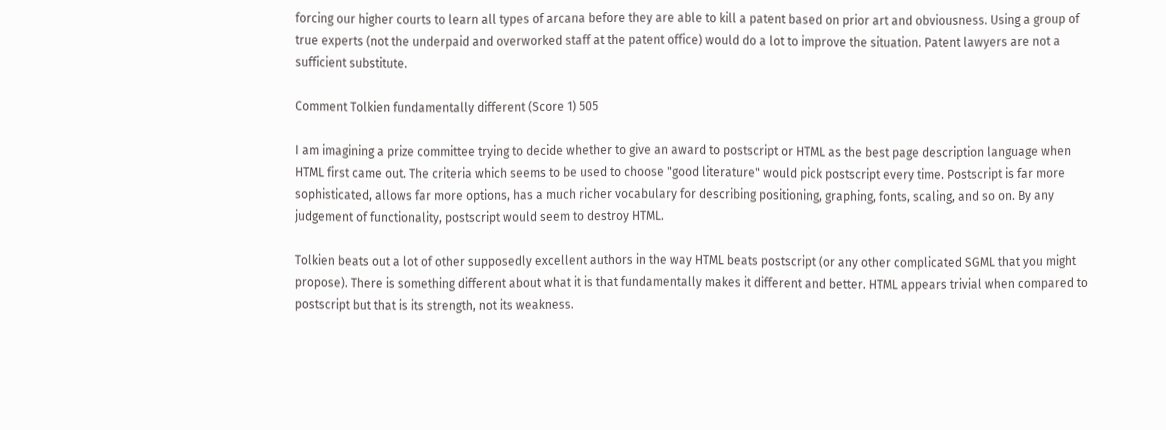forcing our higher courts to learn all types of arcana before they are able to kill a patent based on prior art and obviousness. Using a group of true experts (not the underpaid and overworked staff at the patent office) would do a lot to improve the situation. Patent lawyers are not a sufficient substitute.

Comment Tolkien fundamentally different (Score 1) 505

I am imagining a prize committee trying to decide whether to give an award to postscript or HTML as the best page description language when HTML first came out. The criteria which seems to be used to choose "good literature" would pick postscript every time. Postscript is far more sophisticated, allows far more options, has a much richer vocabulary for describing positioning, graphing, fonts, scaling, and so on. By any judgement of functionality, postscript would seem to destroy HTML.

Tolkien beats out a lot of other supposedly excellent authors in the way HTML beats postscript (or any other complicated SGML that you might propose). There is something different about what it is that fundamentally makes it different and better. HTML appears trivial when compared to postscript but that is its strength, not its weakness.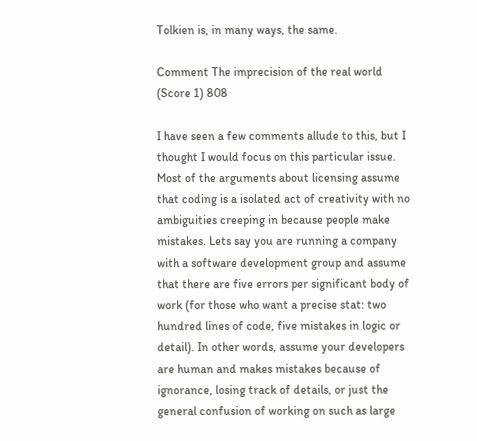Tolkien is, in many ways, the same.

Comment The imprecision of the real world (Score 1) 808

I have seen a few comments allude to this, but I thought I would focus on this particular issue. Most of the arguments about licensing assume that coding is a isolated act of creativity with no ambiguities creeping in because people make mistakes. Lets say you are running a company with a software development group and assume that there are five errors per significant body of work (for those who want a precise stat: two hundred lines of code, five mistakes in logic or detail). In other words, assume your developers are human and makes mistakes because of ignorance, losing track of details, or just the general confusion of working on such as large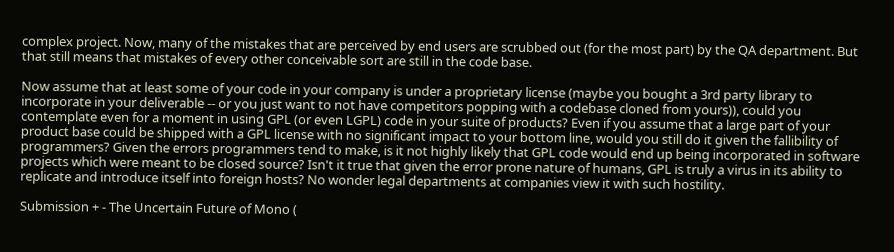complex project. Now, many of the mistakes that are perceived by end users are scrubbed out (for the most part) by the QA department. But that still means that mistakes of every other conceivable sort are still in the code base.

Now assume that at least some of your code in your company is under a proprietary license (maybe you bought a 3rd party library to incorporate in your deliverable -- or you just want to not have competitors popping with a codebase cloned from yours)), could you contemplate even for a moment in using GPL (or even LGPL) code in your suite of products? Even if you assume that a large part of your product base could be shipped with a GPL license with no significant impact to your bottom line, would you still do it given the fallibility of programmers? Given the errors programmers tend to make, is it not highly likely that GPL code would end up being incorporated in software projects which were meant to be closed source? Isn't it true that given the error prone nature of humans, GPL is truly a virus in its ability to replicate and introduce itself into foreign hosts? No wonder legal departments at companies view it with such hostility.

Submission + - The Uncertain Future of Mono (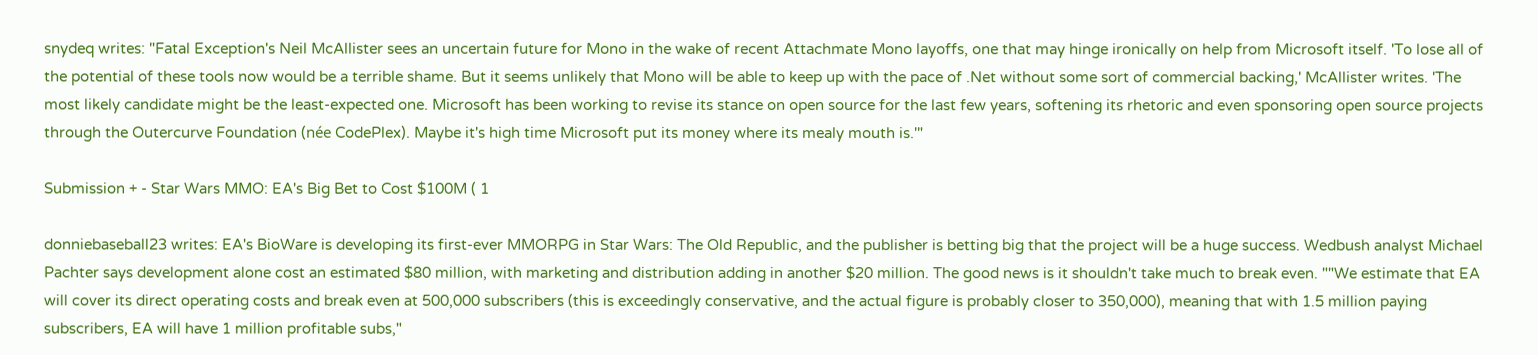snydeq writes: "Fatal Exception's Neil McAllister sees an uncertain future for Mono in the wake of recent Attachmate Mono layoffs, one that may hinge ironically on help from Microsoft itself. 'To lose all of the potential of these tools now would be a terrible shame. But it seems unlikely that Mono will be able to keep up with the pace of .Net without some sort of commercial backing,' McAllister writes. 'The most likely candidate might be the least-expected one. Microsoft has been working to revise its stance on open source for the last few years, softening its rhetoric and even sponsoring open source projects through the Outercurve Foundation (née CodePlex). Maybe it's high time Microsoft put its money where its mealy mouth is.'"

Submission + - Star Wars MMO: EA's Big Bet to Cost $100M ( 1

donniebaseball23 writes: EA's BioWare is developing its first-ever MMORPG in Star Wars: The Old Republic, and the publisher is betting big that the project will be a huge success. Wedbush analyst Michael Pachter says development alone cost an estimated $80 million, with marketing and distribution adding in another $20 million. The good news is it shouldn't take much to break even. ""We estimate that EA will cover its direct operating costs and break even at 500,000 subscribers (this is exceedingly conservative, and the actual figure is probably closer to 350,000), meaning that with 1.5 million paying subscribers, EA will have 1 million profitable subs,"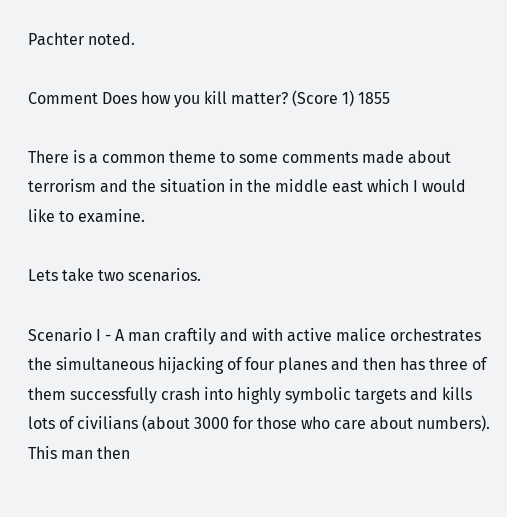Pachter noted.

Comment Does how you kill matter? (Score 1) 1855

There is a common theme to some comments made about terrorism and the situation in the middle east which I would like to examine.

Lets take two scenarios.

Scenario I - A man craftily and with active malice orchestrates the simultaneous hijacking of four planes and then has three of them successfully crash into highly symbolic targets and kills lots of civilians (about 3000 for those who care about numbers). This man then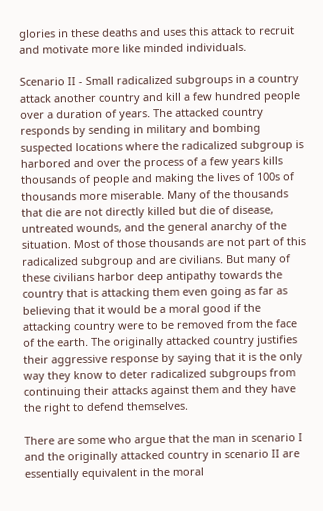glories in these deaths and uses this attack to recruit and motivate more like minded individuals.

Scenario II - Small radicalized subgroups in a country attack another country and kill a few hundred people over a duration of years. The attacked country responds by sending in military and bombing suspected locations where the radicalized subgroup is harbored and over the process of a few years kills thousands of people and making the lives of 100s of thousands more miserable. Many of the thousands that die are not directly killed but die of disease, untreated wounds, and the general anarchy of the situation. Most of those thousands are not part of this radicalized subgroup and are civilians. But many of these civilians harbor deep antipathy towards the country that is attacking them even going as far as believing that it would be a moral good if the attacking country were to be removed from the face of the earth. The originally attacked country justifies their aggressive response by saying that it is the only way they know to deter radicalized subgroups from continuing their attacks against them and they have the right to defend themselves.

There are some who argue that the man in scenario I and the originally attacked country in scenario II are essentially equivalent in the moral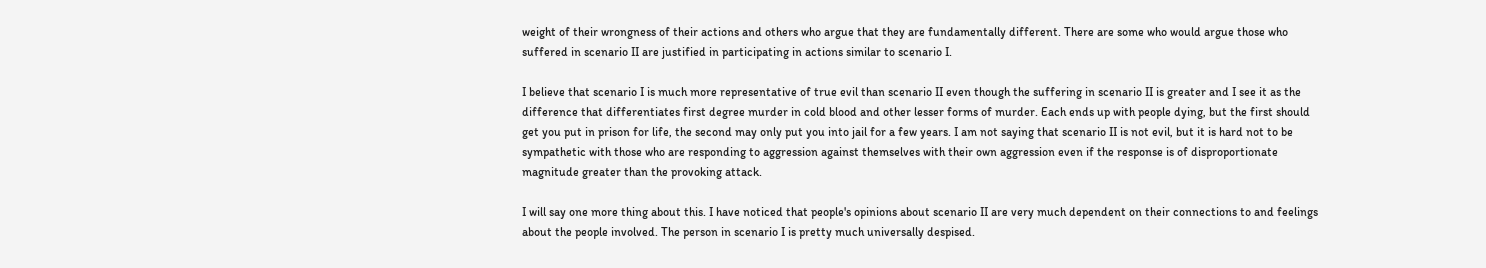weight of their wrongness of their actions and others who argue that they are fundamentally different. There are some who would argue those who suffered in scenario II are justified in participating in actions similar to scenario I.

I believe that scenario I is much more representative of true evil than scenario II even though the suffering in scenario II is greater and I see it as the difference that differentiates first degree murder in cold blood and other lesser forms of murder. Each ends up with people dying, but the first should get you put in prison for life, the second may only put you into jail for a few years. I am not saying that scenario II is not evil, but it is hard not to be sympathetic with those who are responding to aggression against themselves with their own aggression even if the response is of disproportionate magnitude greater than the provoking attack.

I will say one more thing about this. I have noticed that people's opinions about scenario II are very much dependent on their connections to and feelings about the people involved. The person in scenario I is pretty much universally despised.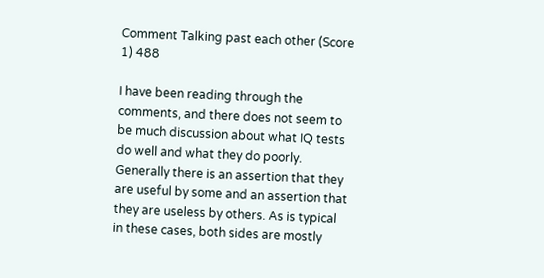Comment Talking past each other (Score 1) 488

I have been reading through the comments, and there does not seem to be much discussion about what IQ tests do well and what they do poorly. Generally there is an assertion that they are useful by some and an assertion that they are useless by others. As is typical in these cases, both sides are mostly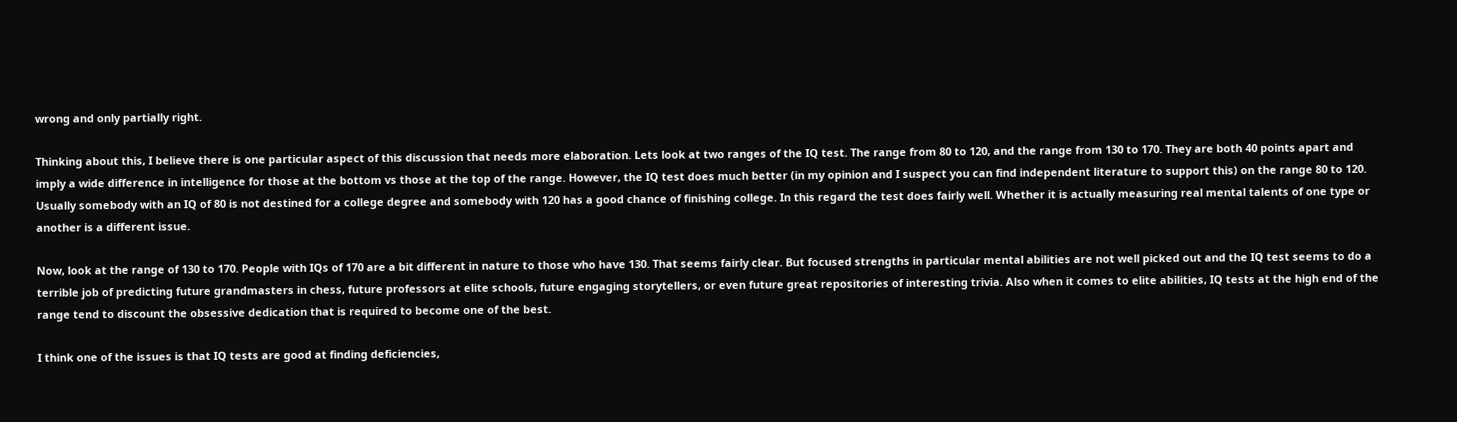wrong and only partially right.

Thinking about this, I believe there is one particular aspect of this discussion that needs more elaboration. Lets look at two ranges of the IQ test. The range from 80 to 120, and the range from 130 to 170. They are both 40 points apart and imply a wide difference in intelligence for those at the bottom vs those at the top of the range. However, the IQ test does much better (in my opinion and I suspect you can find independent literature to support this) on the range 80 to 120. Usually somebody with an IQ of 80 is not destined for a college degree and somebody with 120 has a good chance of finishing college. In this regard the test does fairly well. Whether it is actually measuring real mental talents of one type or another is a different issue.

Now, look at the range of 130 to 170. People with IQs of 170 are a bit different in nature to those who have 130. That seems fairly clear. But focused strengths in particular mental abilities are not well picked out and the IQ test seems to do a terrible job of predicting future grandmasters in chess, future professors at elite schools, future engaging storytellers, or even future great repositories of interesting trivia. Also when it comes to elite abilities, IQ tests at the high end of the range tend to discount the obsessive dedication that is required to become one of the best.

I think one of the issues is that IQ tests are good at finding deficiencies,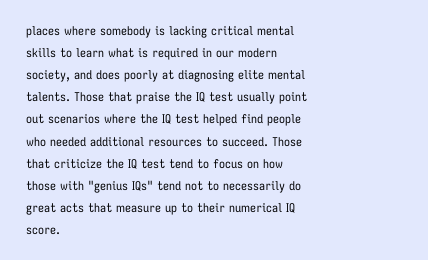places where somebody is lacking critical mental skills to learn what is required in our modern society, and does poorly at diagnosing elite mental talents. Those that praise the IQ test usually point out scenarios where the IQ test helped find people who needed additional resources to succeed. Those that criticize the IQ test tend to focus on how those with "genius IQs" tend not to necessarily do great acts that measure up to their numerical IQ score.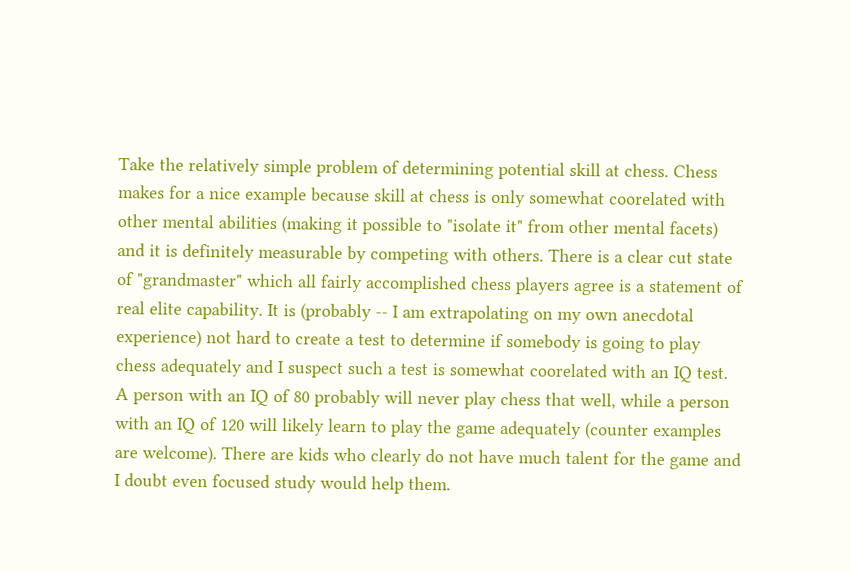Take the relatively simple problem of determining potential skill at chess. Chess makes for a nice example because skill at chess is only somewhat coorelated with other mental abilities (making it possible to "isolate it" from other mental facets) and it is definitely measurable by competing with others. There is a clear cut state of "grandmaster" which all fairly accomplished chess players agree is a statement of real elite capability. It is (probably -- I am extrapolating on my own anecdotal experience) not hard to create a test to determine if somebody is going to play chess adequately and I suspect such a test is somewhat coorelated with an IQ test. A person with an IQ of 80 probably will never play chess that well, while a person with an IQ of 120 will likely learn to play the game adequately (counter examples are welcome). There are kids who clearly do not have much talent for the game and I doubt even focused study would help them.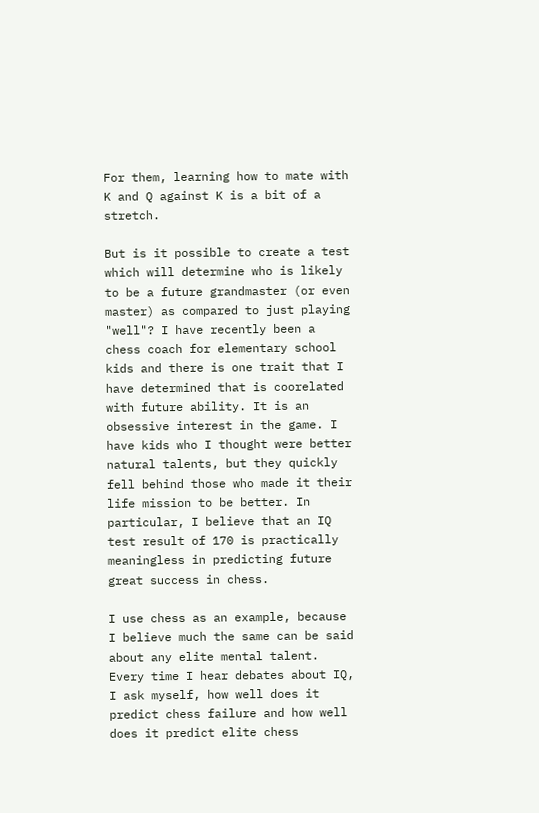For them, learning how to mate with K and Q against K is a bit of a stretch.

But is it possible to create a test which will determine who is likely to be a future grandmaster (or even master) as compared to just playing "well"? I have recently been a chess coach for elementary school kids and there is one trait that I have determined that is coorelated with future ability. It is an obsessive interest in the game. I have kids who I thought were better natural talents, but they quickly fell behind those who made it their life mission to be better. In particular, I believe that an IQ test result of 170 is practically meaningless in predicting future great success in chess.

I use chess as an example, because I believe much the same can be said about any elite mental talent. Every time I hear debates about IQ, I ask myself, how well does it predict chess failure and how well does it predict elite chess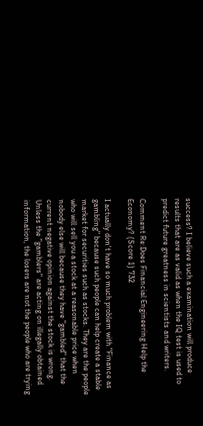success? I believe such a examination will produce results that are as valid as when the IQ test is used to predict future greatness in scientists and writers.

Comment Re:Does Financial Engineering Help the Economy? (Score 1) 732

I actually don't have so much problem with "Finance as gambling" because such people can help create a stable market for securities such as stocks. They are the people who will sell you a stock at a reasonable price when nobody else will because they have "gambled" that the current negative opinion against the stock is wrong. Unless the "gamblers" are acting on illegally obtained information, the losers are not the people who are trying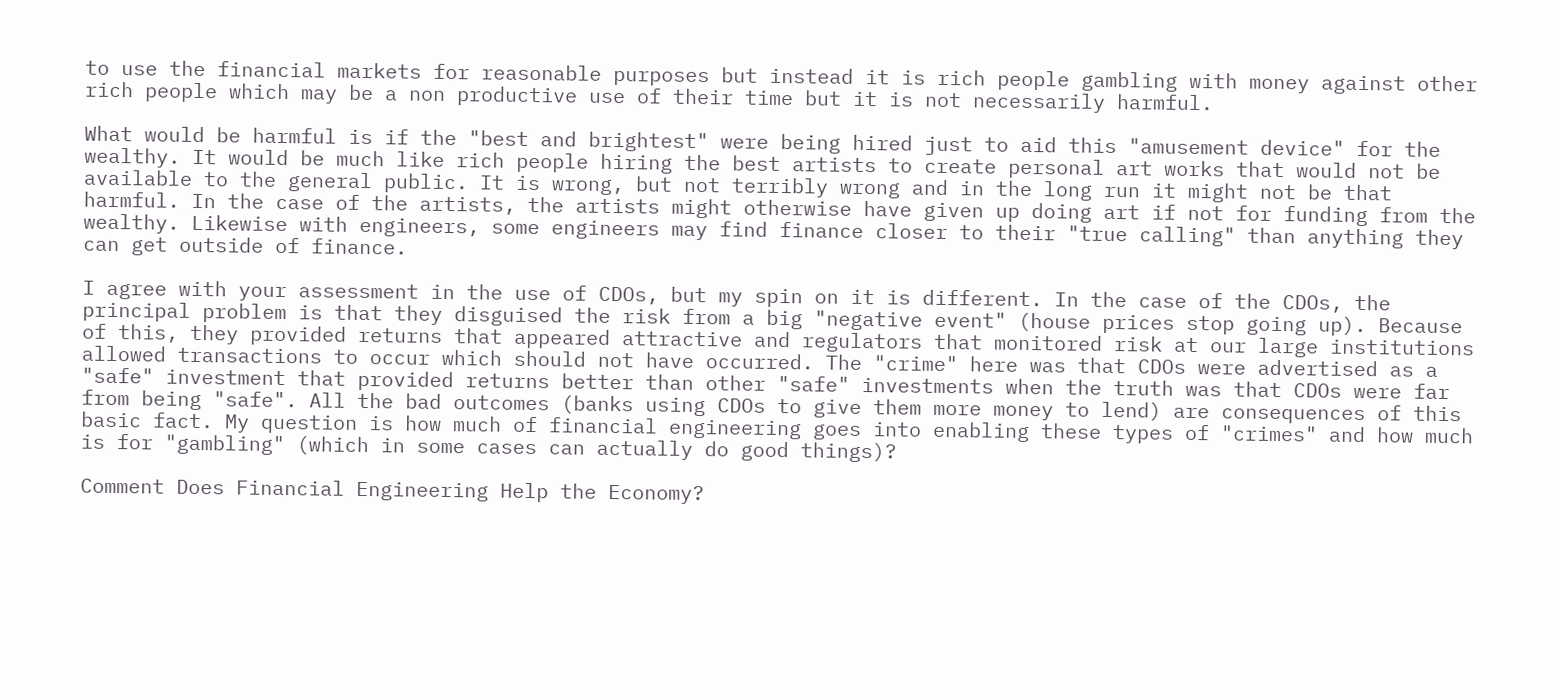to use the financial markets for reasonable purposes but instead it is rich people gambling with money against other rich people which may be a non productive use of their time but it is not necessarily harmful.

What would be harmful is if the "best and brightest" were being hired just to aid this "amusement device" for the wealthy. It would be much like rich people hiring the best artists to create personal art works that would not be available to the general public. It is wrong, but not terribly wrong and in the long run it might not be that harmful. In the case of the artists, the artists might otherwise have given up doing art if not for funding from the wealthy. Likewise with engineers, some engineers may find finance closer to their "true calling" than anything they can get outside of finance.

I agree with your assessment in the use of CDOs, but my spin on it is different. In the case of the CDOs, the principal problem is that they disguised the risk from a big "negative event" (house prices stop going up). Because of this, they provided returns that appeared attractive and regulators that monitored risk at our large institutions allowed transactions to occur which should not have occurred. The "crime" here was that CDOs were advertised as a "safe" investment that provided returns better than other "safe" investments when the truth was that CDOs were far from being "safe". All the bad outcomes (banks using CDOs to give them more money to lend) are consequences of this basic fact. My question is how much of financial engineering goes into enabling these types of "crimes" and how much is for "gambling" (which in some cases can actually do good things)?

Comment Does Financial Engineering Help the Economy?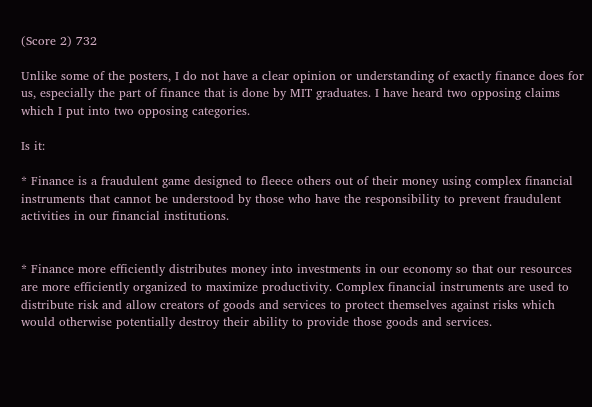(Score 2) 732

Unlike some of the posters, I do not have a clear opinion or understanding of exactly finance does for us, especially the part of finance that is done by MIT graduates. I have heard two opposing claims which I put into two opposing categories.

Is it:

* Finance is a fraudulent game designed to fleece others out of their money using complex financial instruments that cannot be understood by those who have the responsibility to prevent fraudulent activities in our financial institutions.


* Finance more efficiently distributes money into investments in our economy so that our resources are more efficiently organized to maximize productivity. Complex financial instruments are used to distribute risk and allow creators of goods and services to protect themselves against risks which would otherwise potentially destroy their ability to provide those goods and services.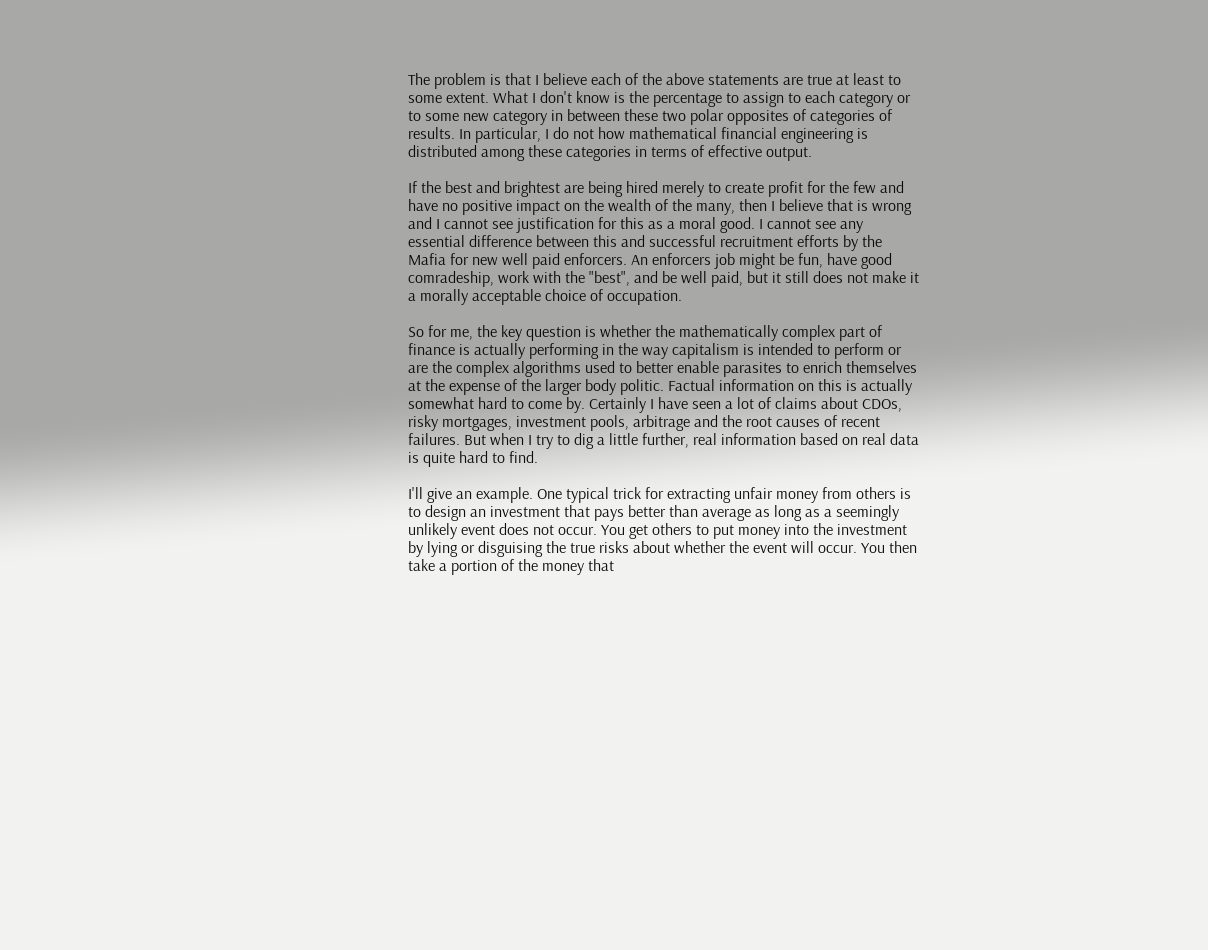The problem is that I believe each of the above statements are true at least to some extent. What I don't know is the percentage to assign to each category or to some new category in between these two polar opposites of categories of results. In particular, I do not how mathematical financial engineering is distributed among these categories in terms of effective output.

If the best and brightest are being hired merely to create profit for the few and have no positive impact on the wealth of the many, then I believe that is wrong and I cannot see justification for this as a moral good. I cannot see any essential difference between this and successful recruitment efforts by the Mafia for new well paid enforcers. An enforcers job might be fun, have good comradeship, work with the "best", and be well paid, but it still does not make it a morally acceptable choice of occupation.

So for me, the key question is whether the mathematically complex part of finance is actually performing in the way capitalism is intended to perform or are the complex algorithms used to better enable parasites to enrich themselves at the expense of the larger body politic. Factual information on this is actually somewhat hard to come by. Certainly I have seen a lot of claims about CDOs, risky mortgages, investment pools, arbitrage and the root causes of recent failures. But when I try to dig a little further, real information based on real data is quite hard to find.

I'll give an example. One typical trick for extracting unfair money from others is to design an investment that pays better than average as long as a seemingly unlikely event does not occur. You get others to put money into the investment by lying or disguising the true risks about whether the event will occur. You then take a portion of the money that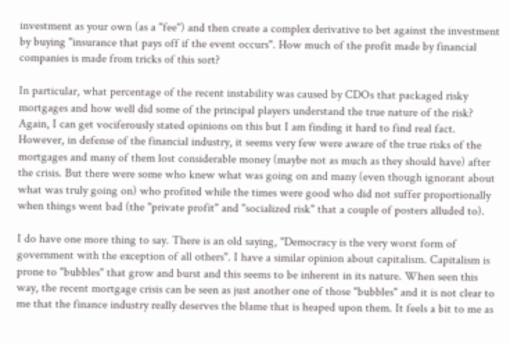investment as your own (as a "fee") and then create a complex derivative to bet against the investment by buying "insurance that pays off if the event occurs". How much of the profit made by financial companies is made from tricks of this sort?

In particular, what percentage of the recent instability was caused by CDOs that packaged risky mortgages and how well did some of the principal players understand the true nature of the risk? Again, I can get vociferously stated opinions on this but I am finding it hard to find real fact. However, in defense of the financial industry, it seems very few were aware of the true risks of the mortgages and many of them lost considerable money (maybe not as much as they should have) after the crisis. But there were some who knew what was going on and many (even though ignorant about what was truly going on) who profited while the times were good who did not suffer proportionally when things went bad (the "private profit" and "socialized risk" that a couple of posters alluded to).

I do have one more thing to say. There is an old saying, "Democracy is the very worst form of government with the exception of all others". I have a similar opinion about capitalism. Capitalism is prone to "bubbles" that grow and burst and this seems to be inherent in its nature. When seen this way, the recent mortgage crisis can be seen as just another one of those "bubbles" and it is not clear to me that the finance industry really deserves the blame that is heaped upon them. It feels a bit to me as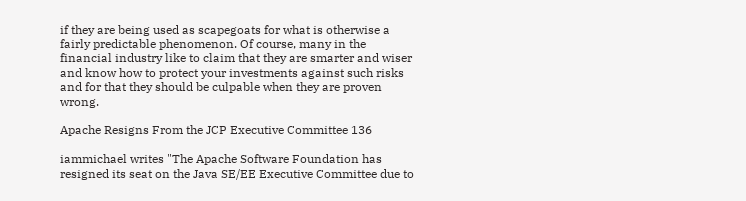if they are being used as scapegoats for what is otherwise a fairly predictable phenomenon. Of course, many in the financial industry like to claim that they are smarter and wiser and know how to protect your investments against such risks and for that they should be culpable when they are proven wrong.

Apache Resigns From the JCP Executive Committee 136

iammichael writes "The Apache Software Foundation has resigned its seat on the Java SE/EE Executive Committee due to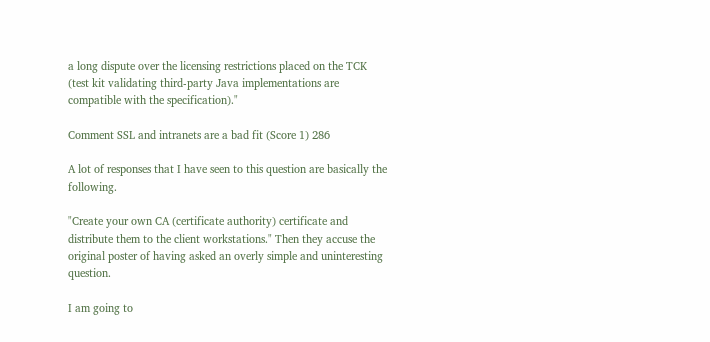a long dispute over the licensing restrictions placed on the TCK (test kit validating third-party Java implementations are compatible with the specification)."

Comment SSL and intranets are a bad fit (Score 1) 286

A lot of responses that I have seen to this question are basically the following.

"Create your own CA (certificate authority) certificate and distribute them to the client workstations." Then they accuse the original poster of having asked an overly simple and uninteresting question.

I am going to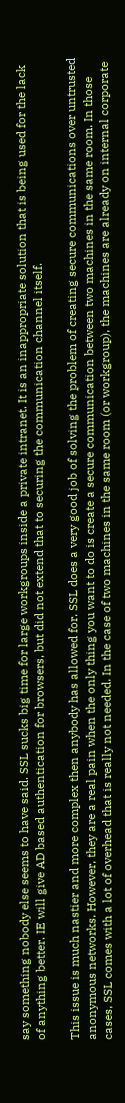say something nobody else seems to have said. SSL sucks big time for large workgroups inside a private intranet. It is an inappropriate solution that is being used for the lack of anything better. IE will give AD based authentication for browsers, but did not extend that to securing the communication channel itself.

This issue is much nastier and more complex then anybody has allowed for. SSL does a very good job of solving the problem of creating secure communications over untrusted anonymous networks. However, they are a real pain when the only thing you want to do is create a secure communication between two machines in the same room. In those cases, SSL comes with a lot of overhead that is really not needed. In the case of two machines in the same room (or workgroup), the machines are already on internal corporate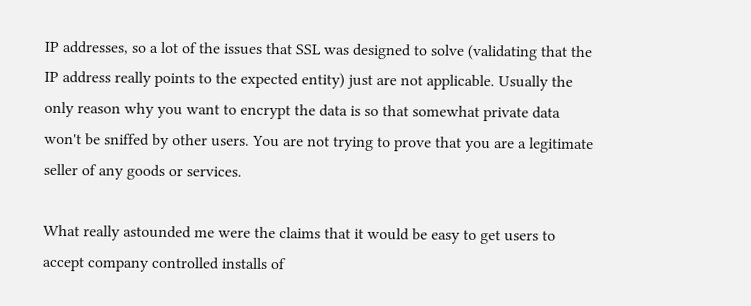IP addresses, so a lot of the issues that SSL was designed to solve (validating that the IP address really points to the expected entity) just are not applicable. Usually the only reason why you want to encrypt the data is so that somewhat private data won't be sniffed by other users. You are not trying to prove that you are a legitimate seller of any goods or services.

What really astounded me were the claims that it would be easy to get users to accept company controlled installs of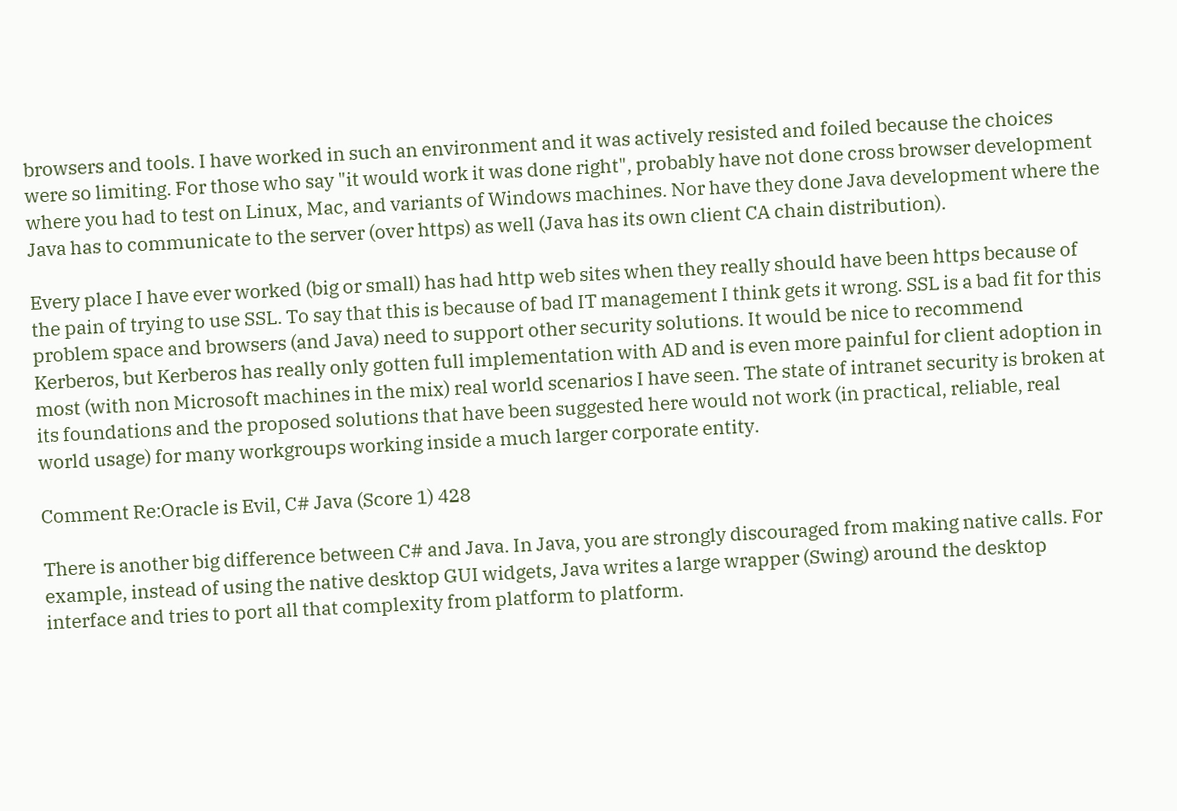browsers and tools. I have worked in such an environment and it was actively resisted and foiled because the choices were so limiting. For those who say "it would work it was done right", probably have not done cross browser development where you had to test on Linux, Mac, and variants of Windows machines. Nor have they done Java development where the Java has to communicate to the server (over https) as well (Java has its own client CA chain distribution).

Every place I have ever worked (big or small) has had http web sites when they really should have been https because of the pain of trying to use SSL. To say that this is because of bad IT management I think gets it wrong. SSL is a bad fit for this problem space and browsers (and Java) need to support other security solutions. It would be nice to recommend Kerberos, but Kerberos has really only gotten full implementation with AD and is even more painful for client adoption in most (with non Microsoft machines in the mix) real world scenarios I have seen. The state of intranet security is broken at its foundations and the proposed solutions that have been suggested here would not work (in practical, reliable, real world usage) for many workgroups working inside a much larger corporate entity.

Comment Re:Oracle is Evil, C# Java (Score 1) 428

There is another big difference between C# and Java. In Java, you are strongly discouraged from making native calls. For example, instead of using the native desktop GUI widgets, Java writes a large wrapper (Swing) around the desktop interface and tries to port all that complexity from platform to platform.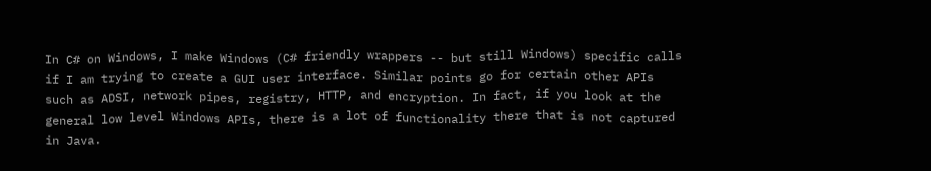In C# on Windows, I make Windows (C# friendly wrappers -- but still Windows) specific calls if I am trying to create a GUI user interface. Similar points go for certain other APIs such as ADSI, network pipes, registry, HTTP, and encryption. In fact, if you look at the general low level Windows APIs, there is a lot of functionality there that is not captured in Java.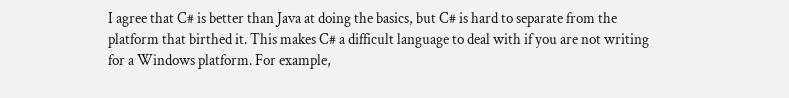I agree that C# is better than Java at doing the basics, but C# is hard to separate from the platform that birthed it. This makes C# a difficult language to deal with if you are not writing for a Windows platform. For example,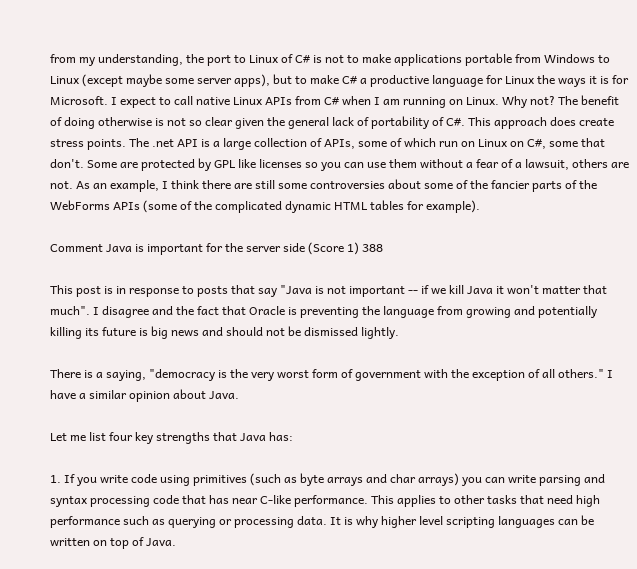from my understanding, the port to Linux of C# is not to make applications portable from Windows to Linux (except maybe some server apps), but to make C# a productive language for Linux the ways it is for Microsoft. I expect to call native Linux APIs from C# when I am running on Linux. Why not? The benefit of doing otherwise is not so clear given the general lack of portability of C#. This approach does create stress points. The .net API is a large collection of APIs, some of which run on Linux on C#, some that don't. Some are protected by GPL like licenses so you can use them without a fear of a lawsuit, others are not. As an example, I think there are still some controversies about some of the fancier parts of the WebForms APIs (some of the complicated dynamic HTML tables for example).

Comment Java is important for the server side (Score 1) 388

This post is in response to posts that say "Java is not important -- if we kill Java it won't matter that much". I disagree and the fact that Oracle is preventing the language from growing and potentially killing its future is big news and should not be dismissed lightly.

There is a saying, "democracy is the very worst form of government with the exception of all others." I have a similar opinion about Java.

Let me list four key strengths that Java has:

1. If you write code using primitives (such as byte arrays and char arrays) you can write parsing and syntax processing code that has near C-like performance. This applies to other tasks that need high performance such as querying or processing data. It is why higher level scripting languages can be written on top of Java.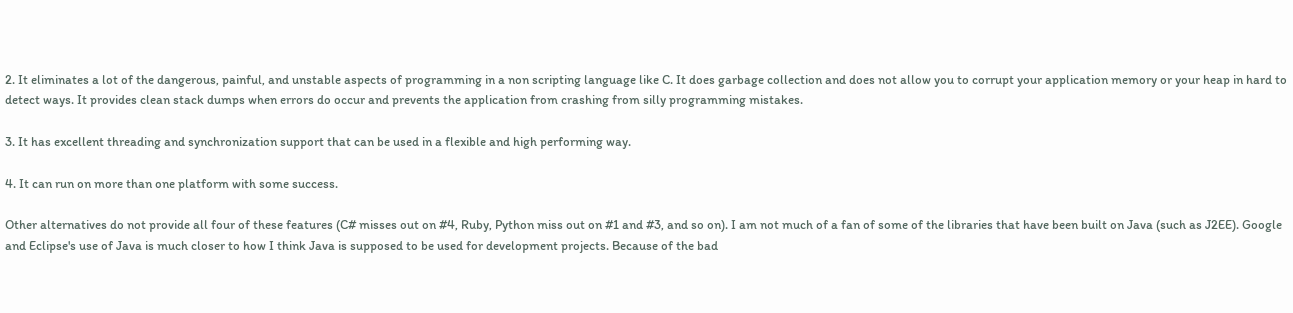2. It eliminates a lot of the dangerous, painful, and unstable aspects of programming in a non scripting language like C. It does garbage collection and does not allow you to corrupt your application memory or your heap in hard to detect ways. It provides clean stack dumps when errors do occur and prevents the application from crashing from silly programming mistakes.

3. It has excellent threading and synchronization support that can be used in a flexible and high performing way.

4. It can run on more than one platform with some success.

Other alternatives do not provide all four of these features (C# misses out on #4, Ruby, Python miss out on #1 and #3, and so on). I am not much of a fan of some of the libraries that have been built on Java (such as J2EE). Google and Eclipse's use of Java is much closer to how I think Java is supposed to be used for development projects. Because of the bad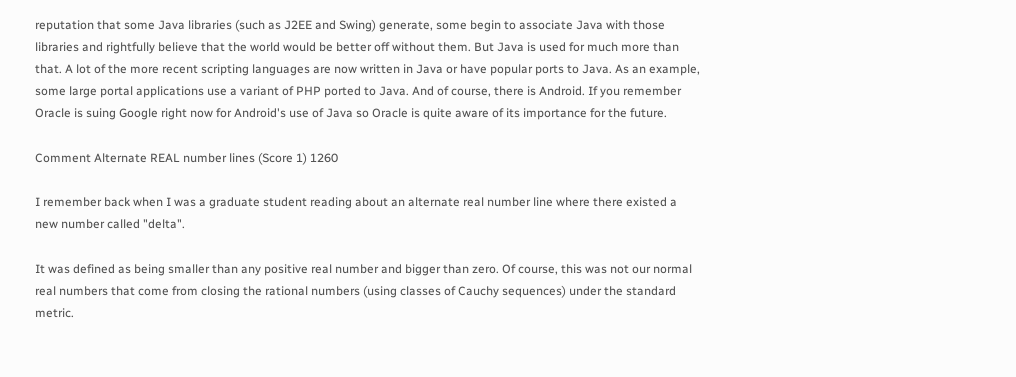reputation that some Java libraries (such as J2EE and Swing) generate, some begin to associate Java with those libraries and rightfully believe that the world would be better off without them. But Java is used for much more than that. A lot of the more recent scripting languages are now written in Java or have popular ports to Java. As an example, some large portal applications use a variant of PHP ported to Java. And of course, there is Android. If you remember Oracle is suing Google right now for Android's use of Java so Oracle is quite aware of its importance for the future.

Comment Alternate REAL number lines (Score 1) 1260

I remember back when I was a graduate student reading about an alternate real number line where there existed a new number called "delta".

It was defined as being smaller than any positive real number and bigger than zero. Of course, this was not our normal real numbers that come from closing the rational numbers (using classes of Cauchy sequences) under the standard metric.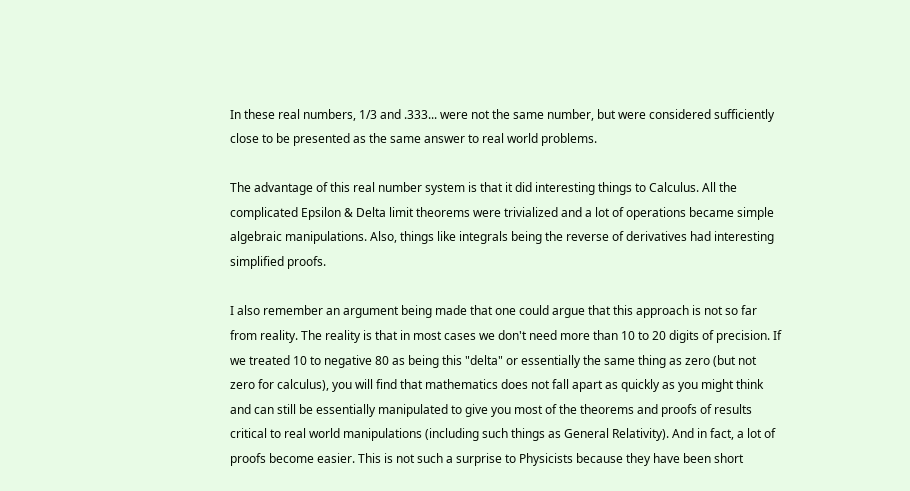In these real numbers, 1/3 and .333... were not the same number, but were considered sufficiently close to be presented as the same answer to real world problems.

The advantage of this real number system is that it did interesting things to Calculus. All the complicated Epsilon & Delta limit theorems were trivialized and a lot of operations became simple algebraic manipulations. Also, things like integrals being the reverse of derivatives had interesting simplified proofs.

I also remember an argument being made that one could argue that this approach is not so far from reality. The reality is that in most cases we don't need more than 10 to 20 digits of precision. If we treated 10 to negative 80 as being this "delta" or essentially the same thing as zero (but not zero for calculus), you will find that mathematics does not fall apart as quickly as you might think and can still be essentially manipulated to give you most of the theorems and proofs of results critical to real world manipulations (including such things as General Relativity). And in fact, a lot of proofs become easier. This is not such a surprise to Physicists because they have been short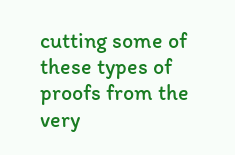cutting some of these types of proofs from the very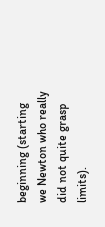beginning (starting we Newton who really did not quite grasp limits).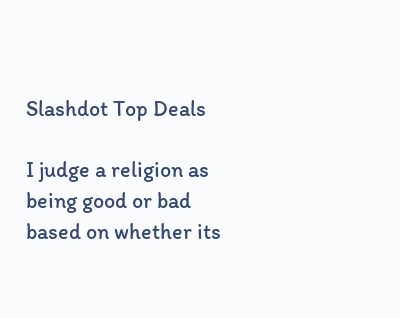Slashdot Top Deals

I judge a religion as being good or bad based on whether its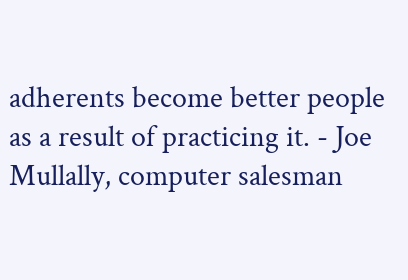adherents become better people as a result of practicing it. - Joe Mullally, computer salesman